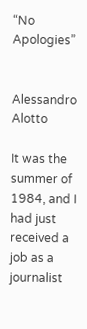“No Apologies”


Alessandro Alotto

It was the summer of 1984, and I had just received a job as a journalist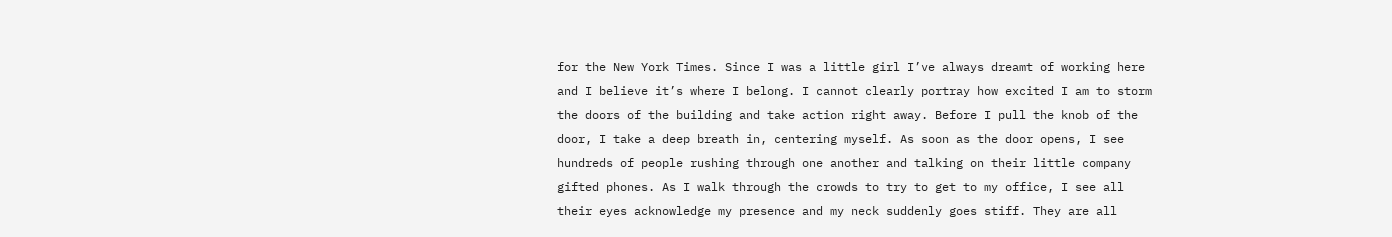for the New York Times. Since I was a little girl I’ve always dreamt of working here and I believe it’s where I belong. I cannot clearly portray how excited I am to storm the doors of the building and take action right away. Before I pull the knob of the door, I take a deep breath in, centering myself. As soon as the door opens, I see hundreds of people rushing through one another and talking on their little company gifted phones. As I walk through the crowds to try to get to my office, I see all their eyes acknowledge my presence and my neck suddenly goes stiff. They are all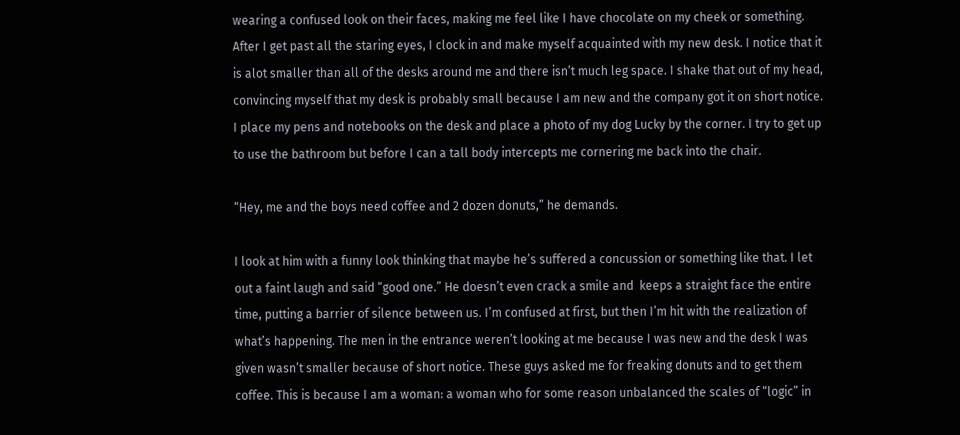wearing a confused look on their faces, making me feel like I have chocolate on my cheek or something. After I get past all the staring eyes, I clock in and make myself acquainted with my new desk. I notice that it is alot smaller than all of the desks around me and there isn’t much leg space. I shake that out of my head, convincing myself that my desk is probably small because I am new and the company got it on short notice. I place my pens and notebooks on the desk and place a photo of my dog Lucky by the corner. I try to get up to use the bathroom but before I can a tall body intercepts me cornering me back into the chair.

“Hey, me and the boys need coffee and 2 dozen donuts,” he demands.

I look at him with a funny look thinking that maybe he’s suffered a concussion or something like that. I let out a faint laugh and said “good one.” He doesn’t even crack a smile and  keeps a straight face the entire time, putting a barrier of silence between us. I’m confused at first, but then I’m hit with the realization of what’s happening. The men in the entrance weren’t looking at me because I was new and the desk I was given wasn’t smaller because of short notice. These guys asked me for freaking donuts and to get them coffee. This is because I am a woman: a woman who for some reason unbalanced the scales of “logic” in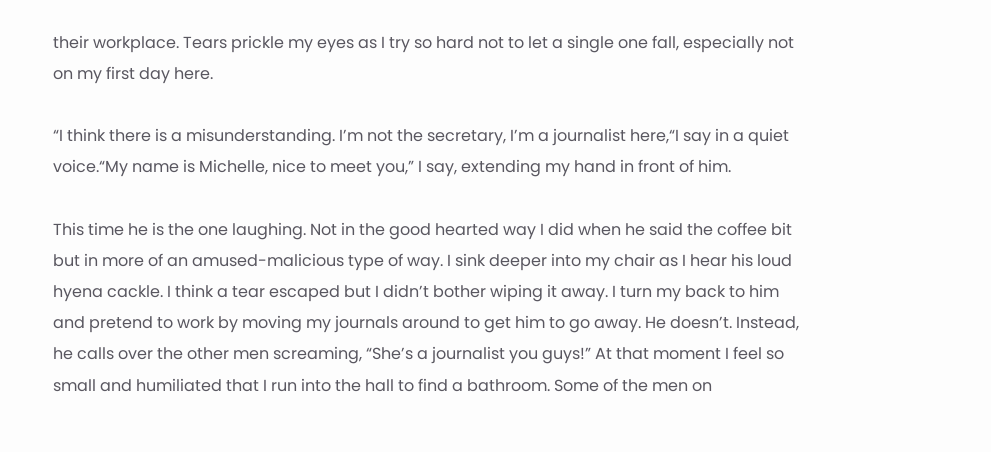their workplace. Tears prickle my eyes as I try so hard not to let a single one fall, especially not on my first day here.

“I think there is a misunderstanding. I’m not the secretary, I’m a journalist here,“I say in a quiet voice.“My name is Michelle, nice to meet you,” I say, extending my hand in front of him.

This time he is the one laughing. Not in the good hearted way I did when he said the coffee bit but in more of an amused-malicious type of way. I sink deeper into my chair as I hear his loud hyena cackle. I think a tear escaped but I didn’t bother wiping it away. I turn my back to him and pretend to work by moving my journals around to get him to go away. He doesn’t. Instead, he calls over the other men screaming, “She’s a journalist you guys!” At that moment I feel so small and humiliated that I run into the hall to find a bathroom. Some of the men on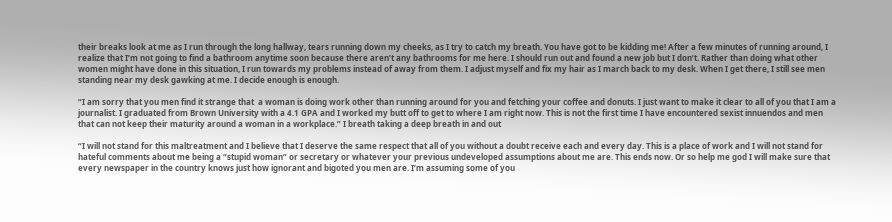their breaks look at me as I run through the long hallway, tears running down my cheeks, as I try to catch my breath. You have got to be kidding me! After a few minutes of running around, I realize that I’m not going to find a bathroom anytime soon because there aren’t any bathrooms for me here. I should run out and found a new job but I don’t. Rather than doing what other women might have done in this situation, I run towards my problems instead of away from them. I adjust myself and fix my hair as I march back to my desk. When I get there, I still see men standing near my desk gawking at me. I decide enough is enough.

“I am sorry that you men find it strange that  a woman is doing work other than running around for you and fetching your coffee and donuts. I just want to make it clear to all of you that I am a journalist. I graduated from Brown University with a 4.1 GPA and I worked my butt off to get to where I am right now. This is not the first time I have encountered sexist innuendos and men that can not keep their maturity around a woman in a workplace.” I breath taking a deep breath in and out

“I will not stand for this maltreatment and I believe that I deserve the same respect that all of you without a doubt receive each and every day. This is a place of work and I will not stand for hateful comments about me being a “stupid woman” or secretary or whatever your previous undeveloped assumptions about me are. This ends now. Or so help me god I will make sure that every newspaper in the country knows just how ignorant and bigoted you men are. I’m assuming some of you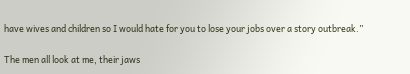have wives and children so I would hate for you to lose your jobs over a story outbreak.”

The men all look at me, their jaws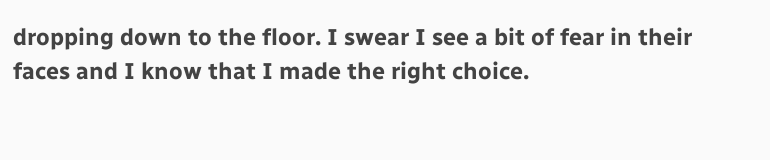dropping down to the floor. I swear I see a bit of fear in their faces and I know that I made the right choice.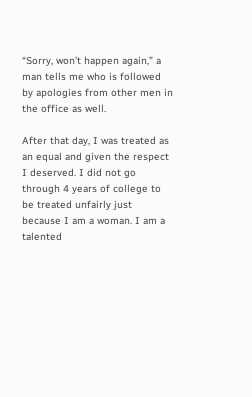“Sorry, won’t happen again,” a man tells me who is followed by apologies from other men in the office as well.

After that day, I was treated as an equal and given the respect I deserved. I did not go through 4 years of college to be treated unfairly just because I am a woman. I am a talented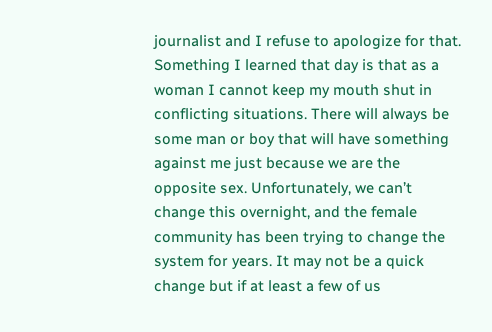journalist and I refuse to apologize for that. Something I learned that day is that as a woman I cannot keep my mouth shut in conflicting situations. There will always be some man or boy that will have something against me just because we are the opposite sex. Unfortunately, we can’t change this overnight, and the female community has been trying to change the system for years. It may not be a quick change but if at least a few of us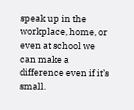speak up in the workplace, home, or even at school we can make a difference even if it’s small.